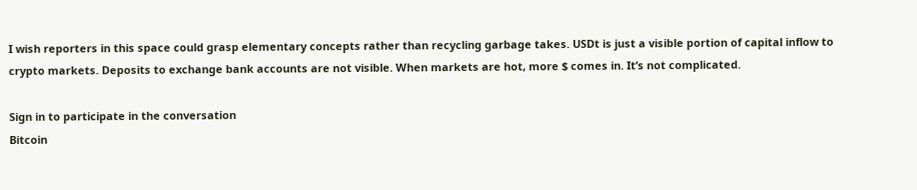I wish reporters in this space could grasp elementary concepts rather than recycling garbage takes. USDt is just a visible portion of capital inflow to crypto markets. Deposits to exchange bank accounts are not visible. When markets are hot, more $ comes in. It’s not complicated.

Sign in to participate in the conversation
Bitcoin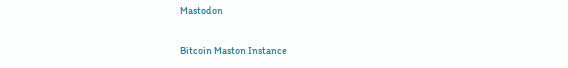Mastodon

Bitcoin Maston Instance